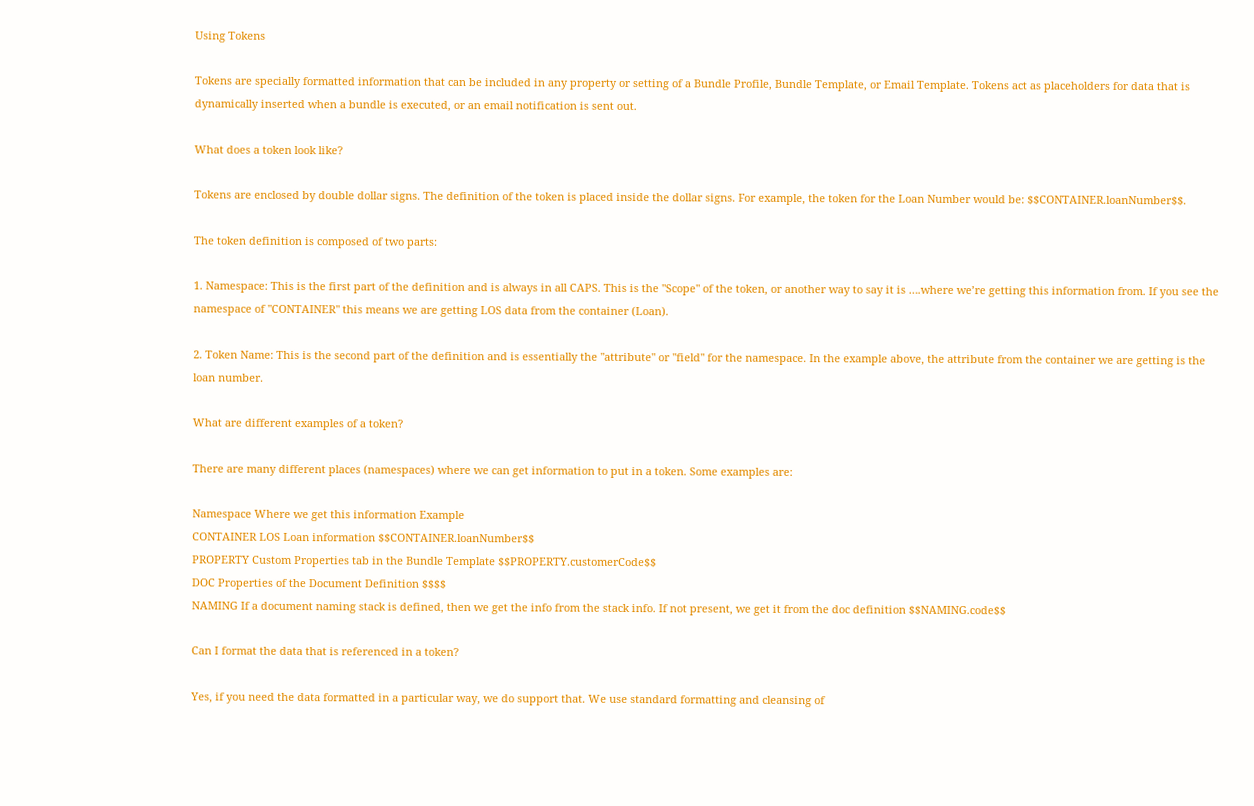Using Tokens

Tokens are specially formatted information that can be included in any property or setting of a Bundle Profile, Bundle Template, or Email Template. Tokens act as placeholders for data that is dynamically inserted when a bundle is executed, or an email notification is sent out.

What does a token look like?

Tokens are enclosed by double dollar signs. The definition of the token is placed inside the dollar signs. For example, the token for the Loan Number would be: $$CONTAINER.loanNumber$$.

The token definition is composed of two parts:

1. Namespace: This is the first part of the definition and is always in all CAPS. This is the "Scope" of the token, or another way to say it is ….where we’re getting this information from. If you see the namespace of "CONTAINER" this means we are getting LOS data from the container (Loan).

2. Token Name: This is the second part of the definition and is essentially the "attribute" or "field" for the namespace. In the example above, the attribute from the container we are getting is the loan number.

What are different examples of a token?

There are many different places (namespaces) where we can get information to put in a token. Some examples are:

Namespace Where we get this information Example
CONTAINER LOS Loan information $$CONTAINER.loanNumber$$
PROPERTY Custom Properties tab in the Bundle Template $$PROPERTY.customerCode$$
DOC Properties of the Document Definition $$$$
NAMING If a document naming stack is defined, then we get the info from the stack info. If not present, we get it from the doc definition $$NAMING.code$$

Can I format the data that is referenced in a token?

Yes, if you need the data formatted in a particular way, we do support that. We use standard formatting and cleansing of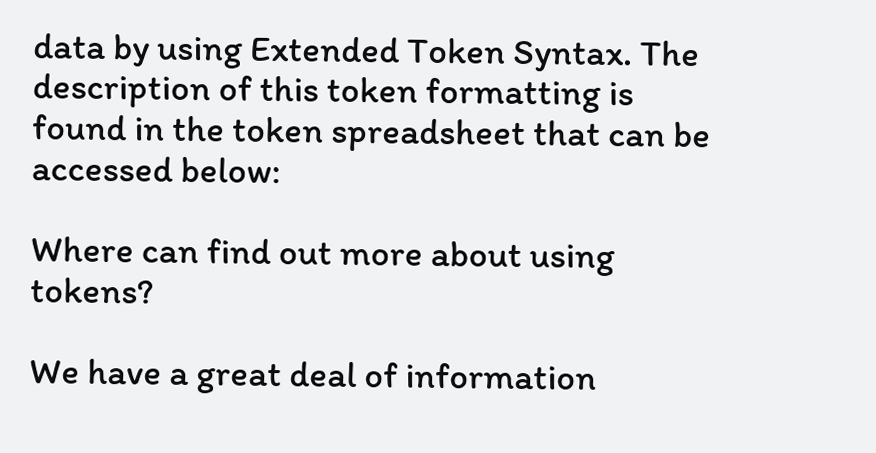data by using Extended Token Syntax. The description of this token formatting is found in the token spreadsheet that can be accessed below:

Where can find out more about using tokens?

We have a great deal of information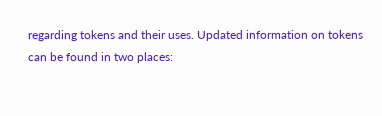regarding tokens and their uses. Updated information on tokens can be found in two places: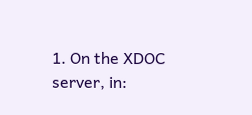1. On the XDOC server, in: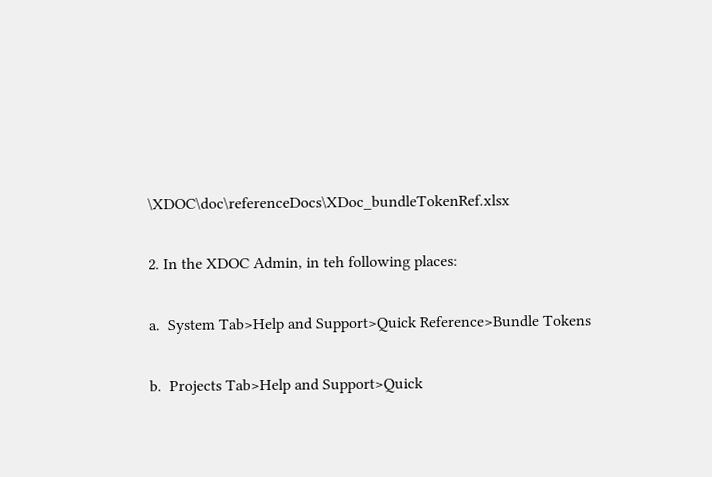\XDOC\doc\referenceDocs\XDoc_bundleTokenRef.xlsx

2. In the XDOC Admin, in teh following places:

a.  System Tab>Help and Support>Quick Reference>Bundle Tokens

b.  Projects Tab>Help and Support>Quick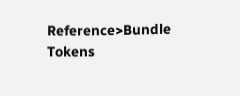Reference>Bundle Tokens